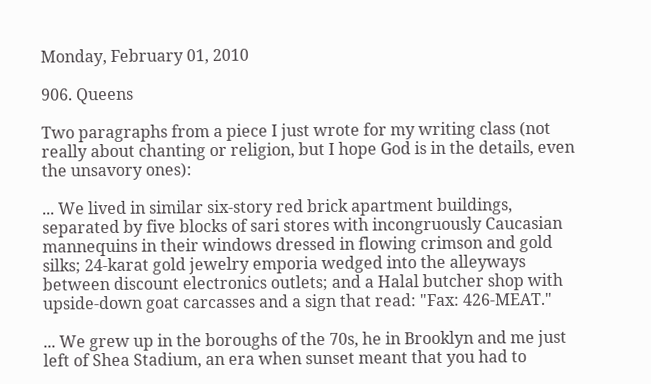Monday, February 01, 2010

906. Queens

Two paragraphs from a piece I just wrote for my writing class (not really about chanting or religion, but I hope God is in the details, even the unsavory ones):

... We lived in similar six-story red brick apartment buildings, separated by five blocks of sari stores with incongruously Caucasian mannequins in their windows dressed in flowing crimson and gold silks; 24-karat gold jewelry emporia wedged into the alleyways between discount electronics outlets; and a Halal butcher shop with upside-down goat carcasses and a sign that read: "Fax: 426-MEAT."

... We grew up in the boroughs of the 70s, he in Brooklyn and me just left of Shea Stadium, an era when sunset meant that you had to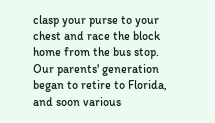clasp your purse to your chest and race the block home from the bus stop. Our parents' generation began to retire to Florida, and soon various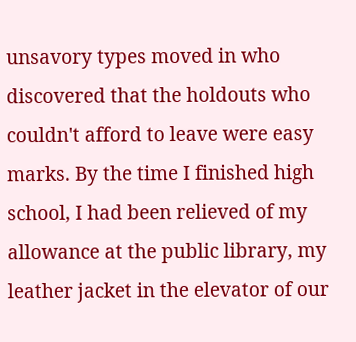unsavory types moved in who discovered that the holdouts who couldn't afford to leave were easy marks. By the time I finished high school, I had been relieved of my allowance at the public library, my leather jacket in the elevator of our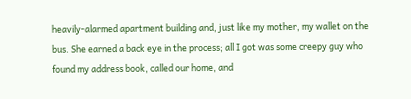heavily-alarmed apartment building and, just like my mother, my wallet on the bus. She earned a back eye in the process; all I got was some creepy guy who found my address book, called our home, and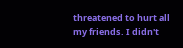threatened to hurt all my friends. I didn't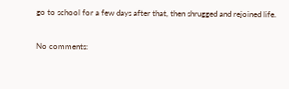go to school for a few days after that, then shrugged and rejoined life.

No comments: